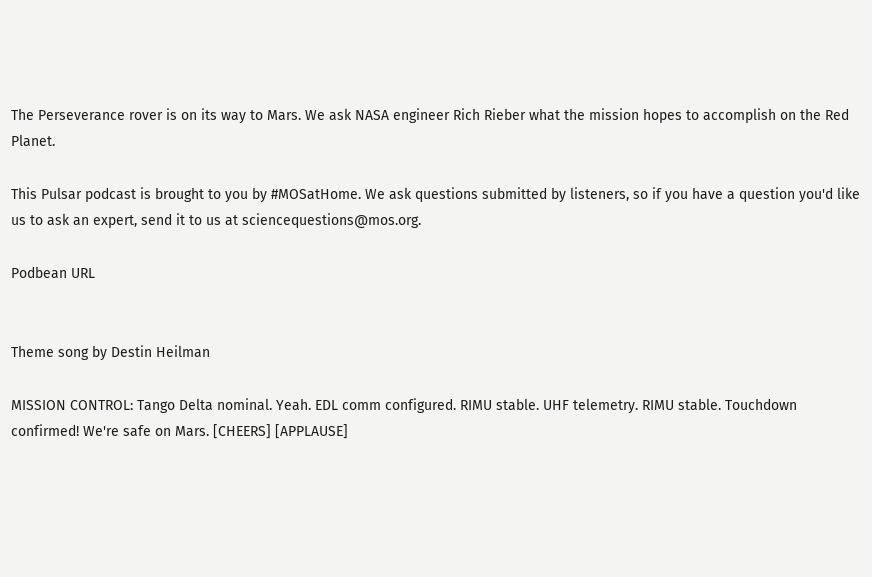The Perseverance rover is on its way to Mars. We ask NASA engineer Rich Rieber what the mission hopes to accomplish on the Red Planet.

This Pulsar podcast is brought to you by #MOSatHome. We ask questions submitted by listeners, so if you have a question you'd like us to ask an expert, send it to us at sciencequestions@mos.org.

Podbean URL


Theme song by Destin Heilman

MISSION CONTROL: Tango Delta nominal. Yeah. EDL comm configured. RIMU stable. UHF telemetry. RIMU stable. Touchdown confirmed! We're safe on Mars. [CHEERS] [APPLAUSE]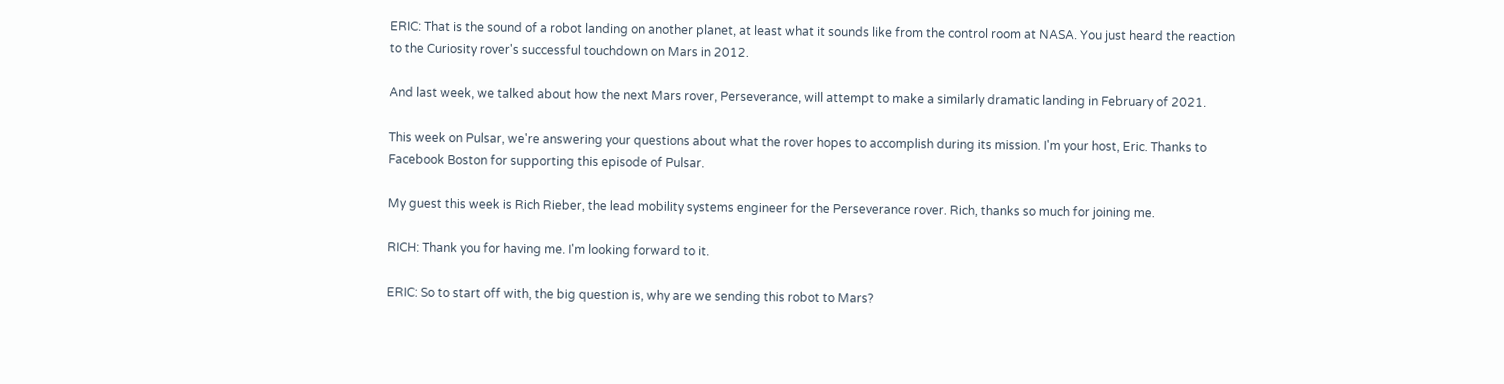ERIC: That is the sound of a robot landing on another planet, at least what it sounds like from the control room at NASA. You just heard the reaction to the Curiosity rover's successful touchdown on Mars in 2012.

And last week, we talked about how the next Mars rover, Perseverance, will attempt to make a similarly dramatic landing in February of 2021.

This week on Pulsar, we're answering your questions about what the rover hopes to accomplish during its mission. I'm your host, Eric. Thanks to Facebook Boston for supporting this episode of Pulsar.

My guest this week is Rich Rieber, the lead mobility systems engineer for the Perseverance rover. Rich, thanks so much for joining me.

RICH: Thank you for having me. I'm looking forward to it.

ERIC: So to start off with, the big question is, why are we sending this robot to Mars?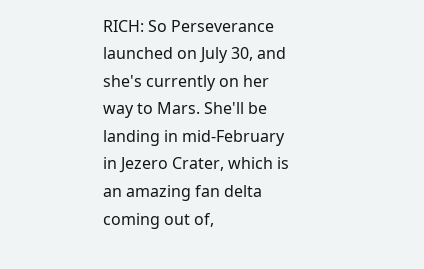RICH: So Perseverance launched on July 30, and she's currently on her way to Mars. She'll be landing in mid-February in Jezero Crater, which is an amazing fan delta coming out of,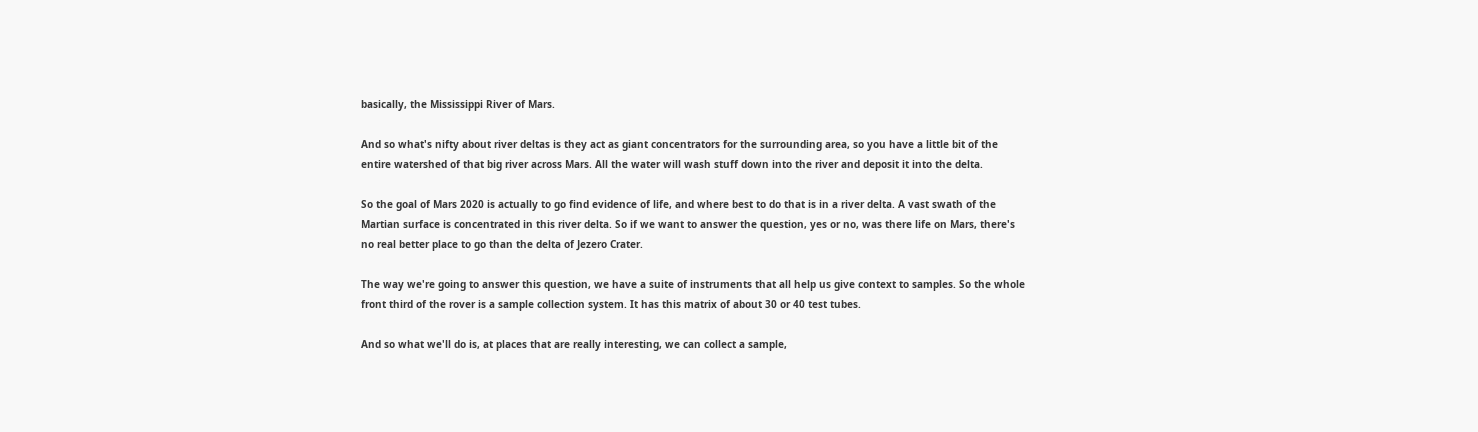basically, the Mississippi River of Mars.

And so what's nifty about river deltas is they act as giant concentrators for the surrounding area, so you have a little bit of the entire watershed of that big river across Mars. All the water will wash stuff down into the river and deposit it into the delta.

So the goal of Mars 2020 is actually to go find evidence of life, and where best to do that is in a river delta. A vast swath of the Martian surface is concentrated in this river delta. So if we want to answer the question, yes or no, was there life on Mars, there's no real better place to go than the delta of Jezero Crater.

The way we're going to answer this question, we have a suite of instruments that all help us give context to samples. So the whole front third of the rover is a sample collection system. It has this matrix of about 30 or 40 test tubes.

And so what we'll do is, at places that are really interesting, we can collect a sample,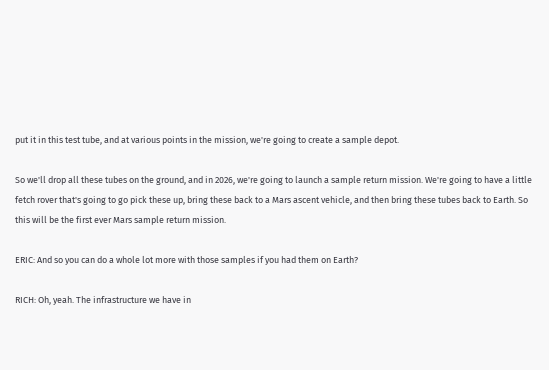put it in this test tube, and at various points in the mission, we're going to create a sample depot.

So we'll drop all these tubes on the ground, and in 2026, we're going to launch a sample return mission. We're going to have a little fetch rover that's going to go pick these up, bring these back to a Mars ascent vehicle, and then bring these tubes back to Earth. So this will be the first ever Mars sample return mission.

ERIC: And so you can do a whole lot more with those samples if you had them on Earth?

RICH: Oh, yeah. The infrastructure we have in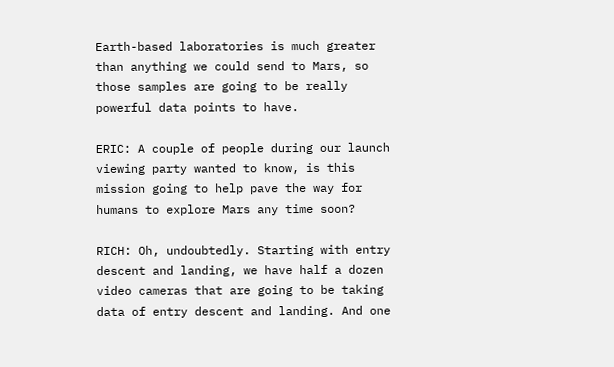Earth-based laboratories is much greater than anything we could send to Mars, so those samples are going to be really powerful data points to have.

ERIC: A couple of people during our launch viewing party wanted to know, is this mission going to help pave the way for humans to explore Mars any time soon?

RICH: Oh, undoubtedly. Starting with entry descent and landing, we have half a dozen video cameras that are going to be taking data of entry descent and landing. And one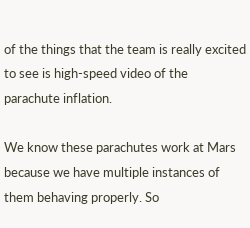of the things that the team is really excited to see is high-speed video of the parachute inflation.

We know these parachutes work at Mars because we have multiple instances of them behaving properly. So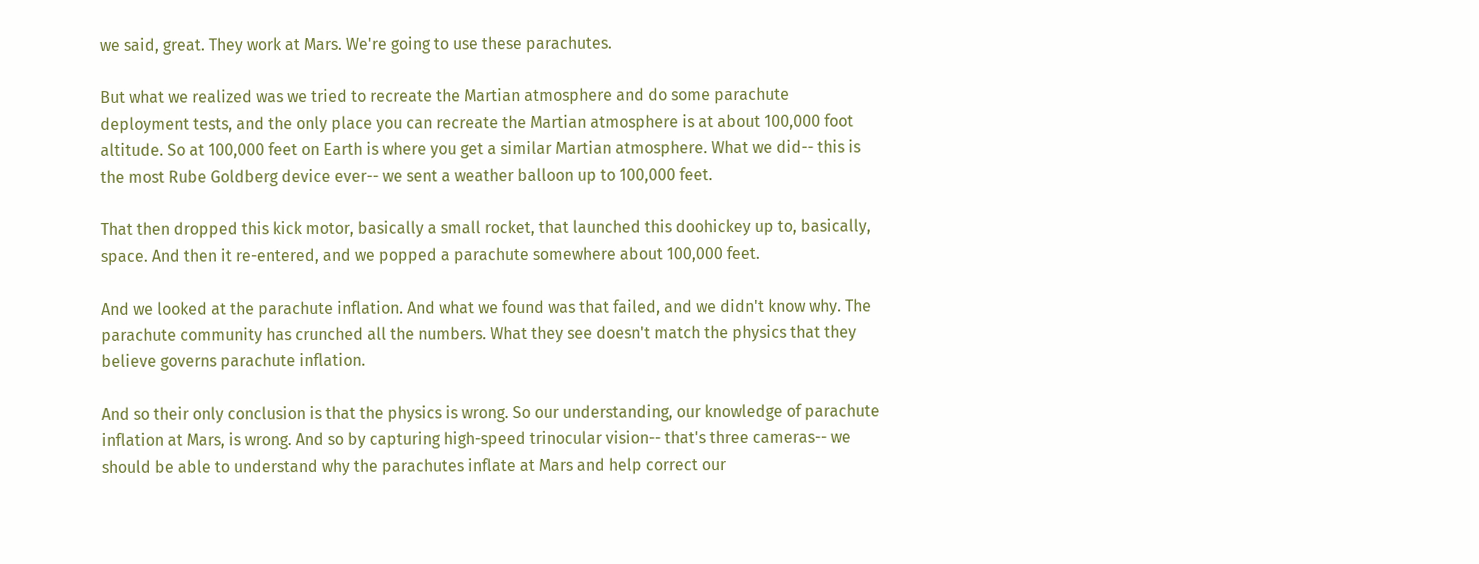we said, great. They work at Mars. We're going to use these parachutes.

But what we realized was we tried to recreate the Martian atmosphere and do some parachute deployment tests, and the only place you can recreate the Martian atmosphere is at about 100,000 foot altitude. So at 100,000 feet on Earth is where you get a similar Martian atmosphere. What we did-- this is the most Rube Goldberg device ever-- we sent a weather balloon up to 100,000 feet.

That then dropped this kick motor, basically a small rocket, that launched this doohickey up to, basically, space. And then it re-entered, and we popped a parachute somewhere about 100,000 feet.

And we looked at the parachute inflation. And what we found was that failed, and we didn't know why. The parachute community has crunched all the numbers. What they see doesn't match the physics that they believe governs parachute inflation.

And so their only conclusion is that the physics is wrong. So our understanding, our knowledge of parachute inflation at Mars, is wrong. And so by capturing high-speed trinocular vision-- that's three cameras-- we should be able to understand why the parachutes inflate at Mars and help correct our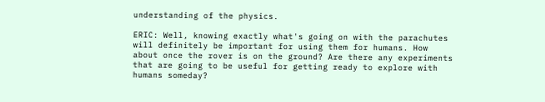understanding of the physics.

ERIC: Well, knowing exactly what's going on with the parachutes will definitely be important for using them for humans. How about once the rover is on the ground? Are there any experiments that are going to be useful for getting ready to explore with humans someday?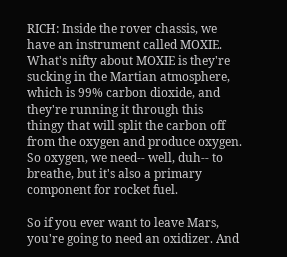RICH: Inside the rover chassis, we have an instrument called MOXIE. What's nifty about MOXIE is they're sucking in the Martian atmosphere, which is 99% carbon dioxide, and they're running it through this thingy that will split the carbon off from the oxygen and produce oxygen. So oxygen, we need-- well, duh-- to breathe, but it's also a primary component for rocket fuel.

So if you ever want to leave Mars, you're going to need an oxidizer. And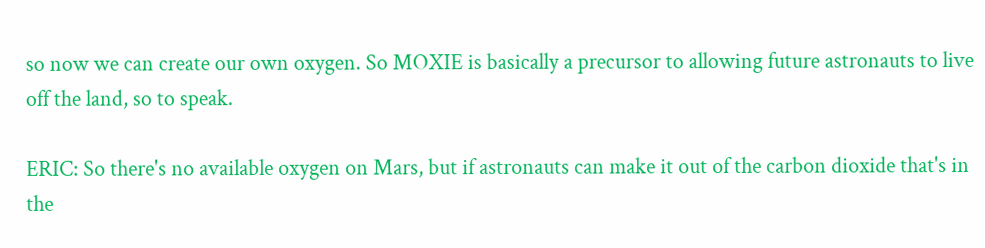so now we can create our own oxygen. So MOXIE is basically a precursor to allowing future astronauts to live off the land, so to speak.

ERIC: So there's no available oxygen on Mars, but if astronauts can make it out of the carbon dioxide that's in the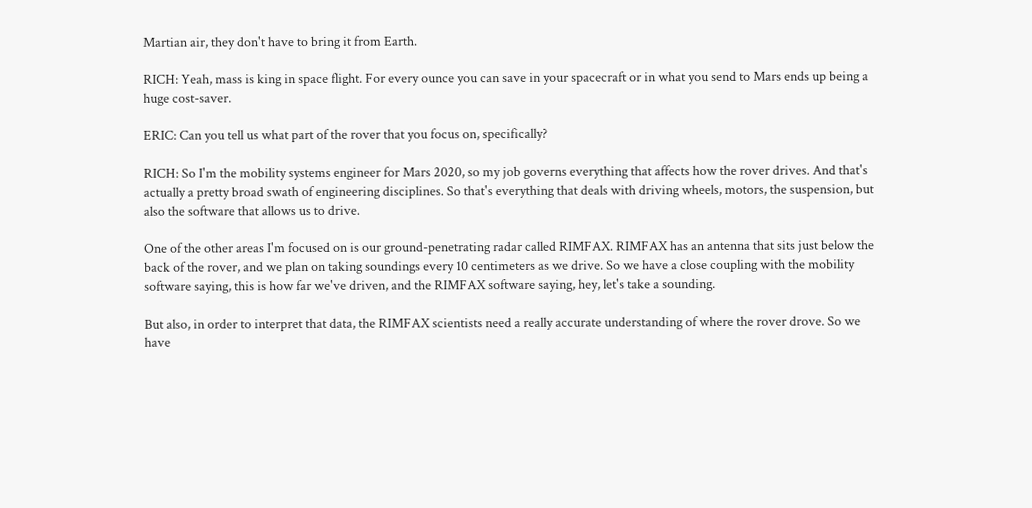Martian air, they don't have to bring it from Earth.

RICH: Yeah, mass is king in space flight. For every ounce you can save in your spacecraft or in what you send to Mars ends up being a huge cost-saver.

ERIC: Can you tell us what part of the rover that you focus on, specifically?

RICH: So I'm the mobility systems engineer for Mars 2020, so my job governs everything that affects how the rover drives. And that's actually a pretty broad swath of engineering disciplines. So that's everything that deals with driving wheels, motors, the suspension, but also the software that allows us to drive.

One of the other areas I'm focused on is our ground-penetrating radar called RIMFAX. RIMFAX has an antenna that sits just below the back of the rover, and we plan on taking soundings every 10 centimeters as we drive. So we have a close coupling with the mobility software saying, this is how far we've driven, and the RIMFAX software saying, hey, let's take a sounding.

But also, in order to interpret that data, the RIMFAX scientists need a really accurate understanding of where the rover drove. So we have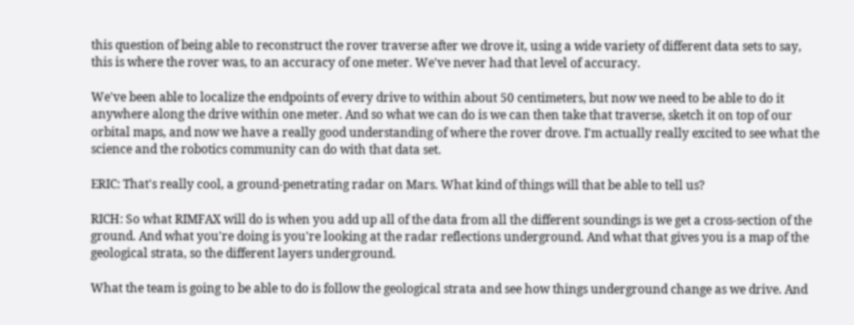this question of being able to reconstruct the rover traverse after we drove it, using a wide variety of different data sets to say, this is where the rover was, to an accuracy of one meter. We've never had that level of accuracy.

We've been able to localize the endpoints of every drive to within about 50 centimeters, but now we need to be able to do it anywhere along the drive within one meter. And so what we can do is we can then take that traverse, sketch it on top of our orbital maps, and now we have a really good understanding of where the rover drove. I'm actually really excited to see what the science and the robotics community can do with that data set.

ERIC: That's really cool, a ground-penetrating radar on Mars. What kind of things will that be able to tell us?

RICH: So what RIMFAX will do is when you add up all of the data from all the different soundings is we get a cross-section of the ground. And what you're doing is you're looking at the radar reflections underground. And what that gives you is a map of the geological strata, so the different layers underground.

What the team is going to be able to do is follow the geological strata and see how things underground change as we drive. And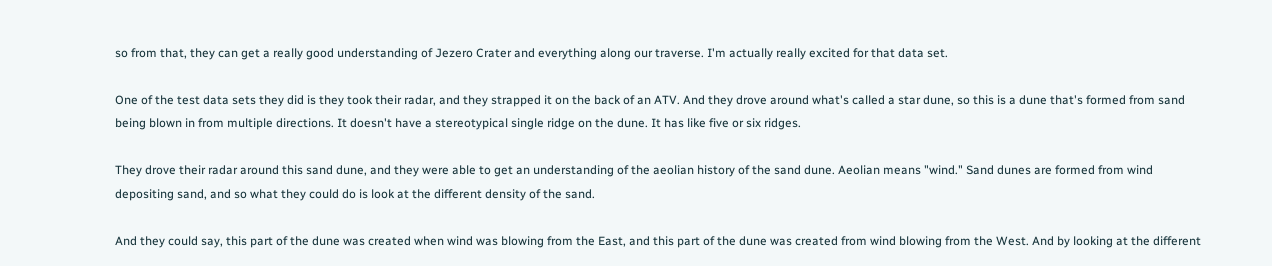so from that, they can get a really good understanding of Jezero Crater and everything along our traverse. I'm actually really excited for that data set.

One of the test data sets they did is they took their radar, and they strapped it on the back of an ATV. And they drove around what's called a star dune, so this is a dune that's formed from sand being blown in from multiple directions. It doesn't have a stereotypical single ridge on the dune. It has like five or six ridges.

They drove their radar around this sand dune, and they were able to get an understanding of the aeolian history of the sand dune. Aeolian means "wind." Sand dunes are formed from wind depositing sand, and so what they could do is look at the different density of the sand.

And they could say, this part of the dune was created when wind was blowing from the East, and this part of the dune was created from wind blowing from the West. And by looking at the different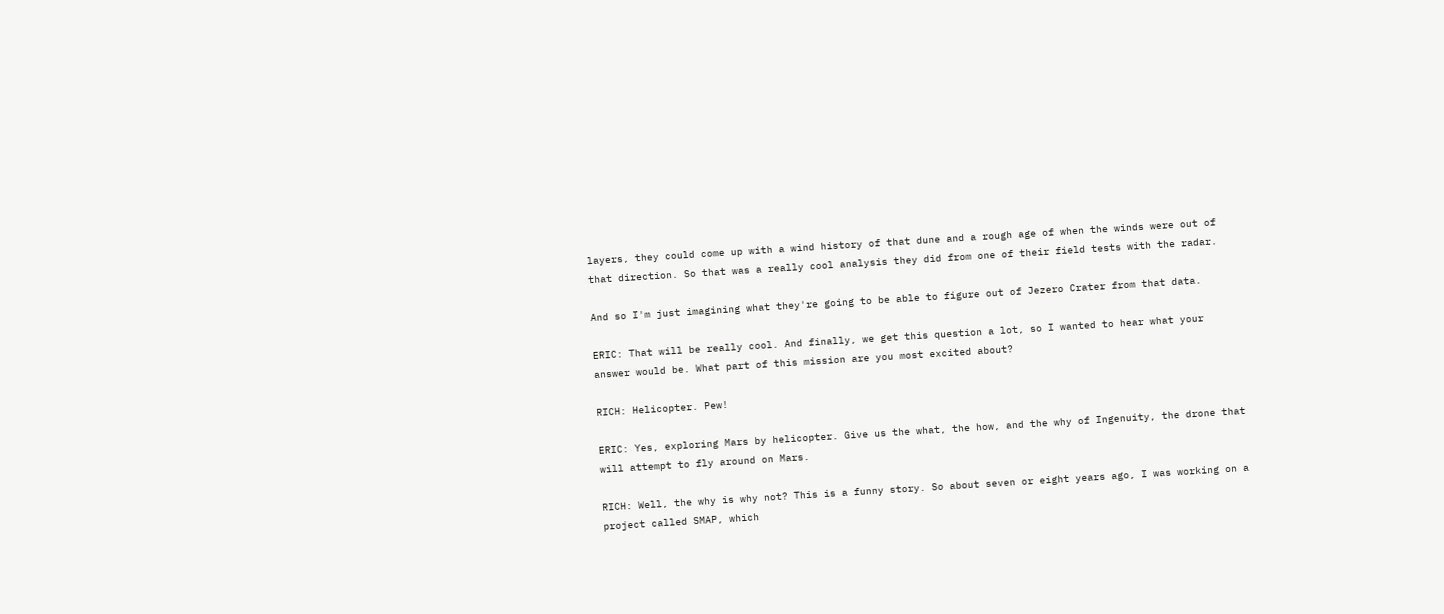layers, they could come up with a wind history of that dune and a rough age of when the winds were out of that direction. So that was a really cool analysis they did from one of their field tests with the radar.

And so I'm just imagining what they're going to be able to figure out of Jezero Crater from that data.

ERIC: That will be really cool. And finally, we get this question a lot, so I wanted to hear what your answer would be. What part of this mission are you most excited about?

RICH: Helicopter. Pew!

ERIC: Yes, exploring Mars by helicopter. Give us the what, the how, and the why of Ingenuity, the drone that will attempt to fly around on Mars.

RICH: Well, the why is why not? This is a funny story. So about seven or eight years ago, I was working on a project called SMAP, which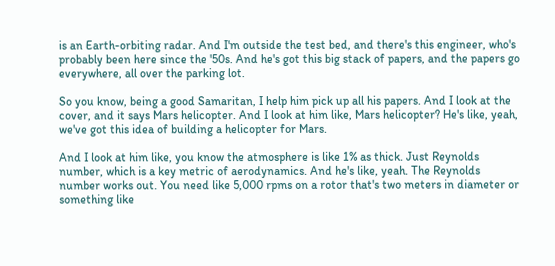is an Earth-orbiting radar. And I'm outside the test bed, and there's this engineer, who's probably been here since the '50s. And he's got this big stack of papers, and the papers go everywhere, all over the parking lot.

So you know, being a good Samaritan, I help him pick up all his papers. And I look at the cover, and it says Mars helicopter. And I look at him like, Mars helicopter? He's like, yeah, we've got this idea of building a helicopter for Mars.

And I look at him like, you know the atmosphere is like 1% as thick. Just Reynolds number, which is a key metric of aerodynamics. And he's like, yeah. The Reynolds number works out. You need like 5,000 rpms on a rotor that's two meters in diameter or something like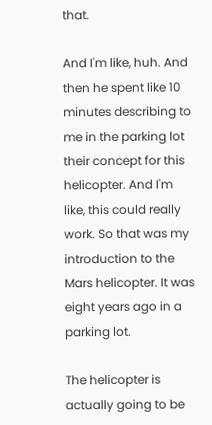that.

And I'm like, huh. And then he spent like 10 minutes describing to me in the parking lot their concept for this helicopter. And I'm like, this could really work. So that was my introduction to the Mars helicopter. It was eight years ago in a parking lot.

The helicopter is actually going to be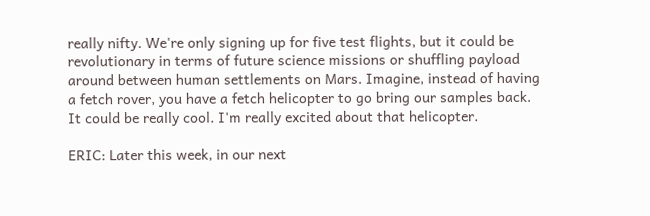really nifty. We're only signing up for five test flights, but it could be revolutionary in terms of future science missions or shuffling payload around between human settlements on Mars. Imagine, instead of having a fetch rover, you have a fetch helicopter to go bring our samples back. It could be really cool. I'm really excited about that helicopter.

ERIC: Later this week, in our next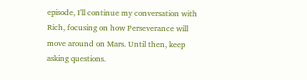episode, I'll continue my conversation with Rich, focusing on how Perseverance will move around on Mars. Until then, keep asking questions.